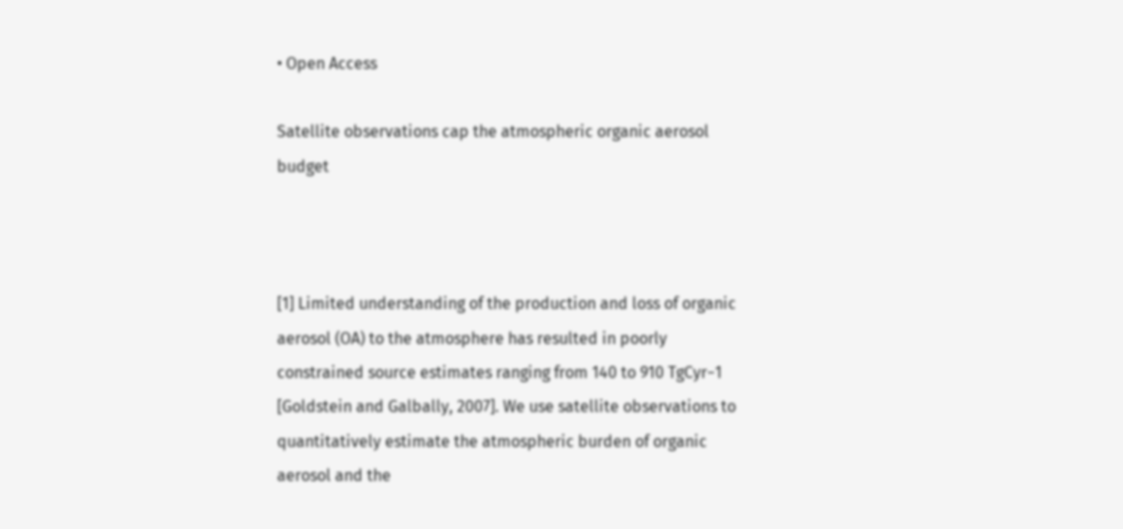• Open Access

Satellite observations cap the atmospheric organic aerosol budget



[1] Limited understanding of the production and loss of organic aerosol (OA) to the atmosphere has resulted in poorly constrained source estimates ranging from 140 to 910 TgCyr−1 [Goldstein and Galbally, 2007]. We use satellite observations to quantitatively estimate the atmospheric burden of organic aerosol and the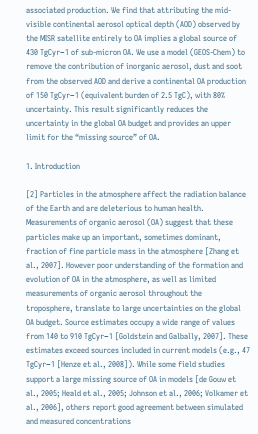associated production. We find that attributing the mid-visible continental aerosol optical depth (AOD) observed by the MISR satellite entirely to OA implies a global source of 430 TgCyr−1 of sub-micron OA. We use a model (GEOS-Chem) to remove the contribution of inorganic aerosol, dust and soot from the observed AOD and derive a continental OA production of 150 TgCyr−1 (equivalent burden of 2.5 TgC), with 80% uncertainty. This result significantly reduces the uncertainty in the global OA budget and provides an upper limit for the “missing source” of OA.

1. Introduction

[2] Particles in the atmosphere affect the radiation balance of the Earth and are deleterious to human health. Measurements of organic aerosol (OA) suggest that these particles make up an important, sometimes dominant, fraction of fine particle mass in the atmosphere [Zhang et al., 2007]. However poor understanding of the formation and evolution of OA in the atmosphere, as well as limited measurements of organic aerosol throughout the troposphere, translate to large uncertainties on the global OA budget. Source estimates occupy a wide range of values from 140 to 910 TgCyr−1 [Goldstein and Galbally, 2007]. These estimates exceed sources included in current models (e.g., 47 TgCyr−1 [Henze et al., 2008]). While some field studies support a large missing source of OA in models [de Gouw et al., 2005; Heald et al., 2005; Johnson et al., 2006; Volkamer et al., 2006], others report good agreement between simulated and measured concentrations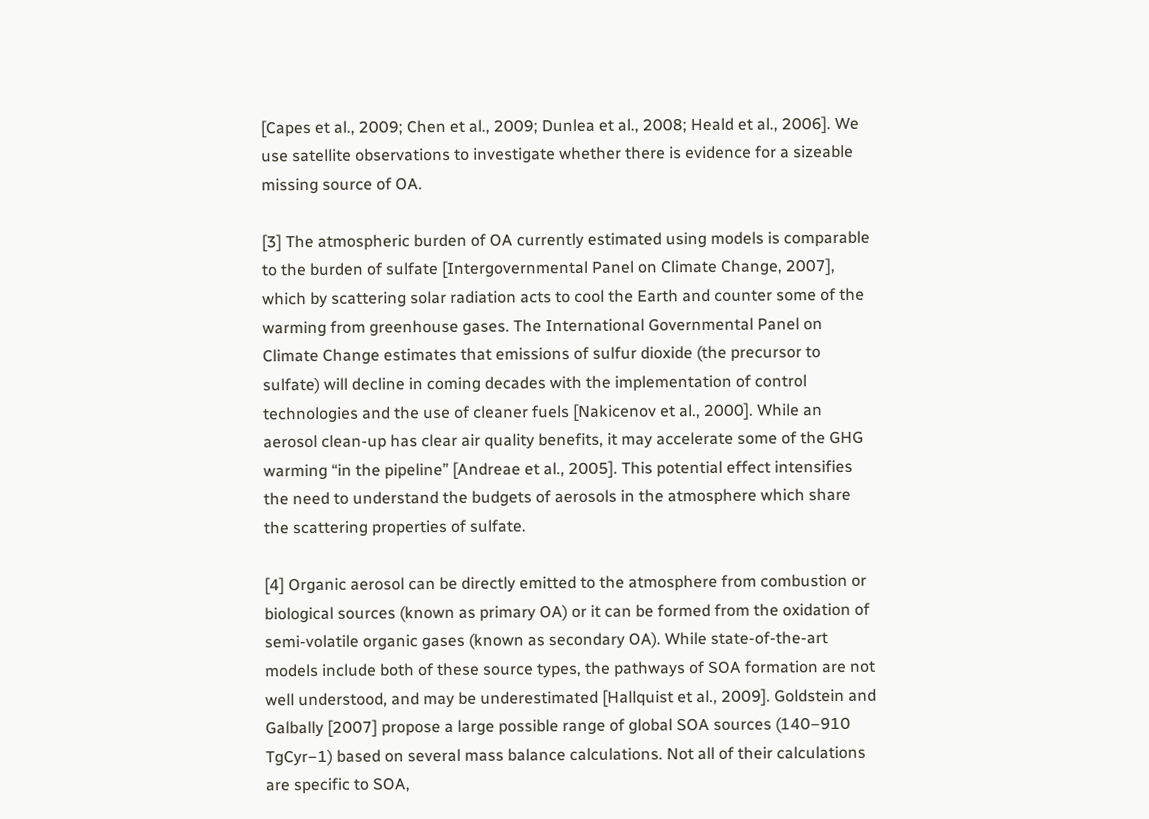[Capes et al., 2009; Chen et al., 2009; Dunlea et al., 2008; Heald et al., 2006]. We use satellite observations to investigate whether there is evidence for a sizeable missing source of OA.

[3] The atmospheric burden of OA currently estimated using models is comparable to the burden of sulfate [Intergovernmental Panel on Climate Change, 2007], which by scattering solar radiation acts to cool the Earth and counter some of the warming from greenhouse gases. The International Governmental Panel on Climate Change estimates that emissions of sulfur dioxide (the precursor to sulfate) will decline in coming decades with the implementation of control technologies and the use of cleaner fuels [Nakicenov et al., 2000]. While an aerosol clean-up has clear air quality benefits, it may accelerate some of the GHG warming “in the pipeline” [Andreae et al., 2005]. This potential effect intensifies the need to understand the budgets of aerosols in the atmosphere which share the scattering properties of sulfate.

[4] Organic aerosol can be directly emitted to the atmosphere from combustion or biological sources (known as primary OA) or it can be formed from the oxidation of semi-volatile organic gases (known as secondary OA). While state-of-the-art models include both of these source types, the pathways of SOA formation are not well understood, and may be underestimated [Hallquist et al., 2009]. Goldstein and Galbally [2007] propose a large possible range of global SOA sources (140–910 TgCyr−1) based on several mass balance calculations. Not all of their calculations are specific to SOA,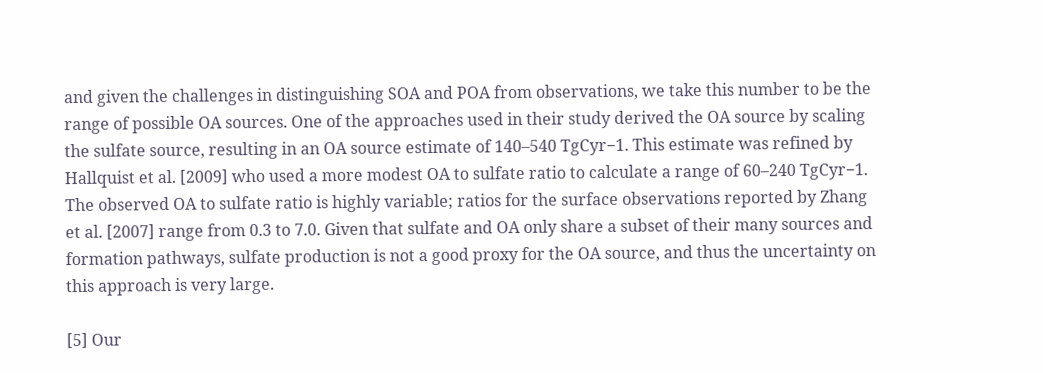and given the challenges in distinguishing SOA and POA from observations, we take this number to be the range of possible OA sources. One of the approaches used in their study derived the OA source by scaling the sulfate source, resulting in an OA source estimate of 140–540 TgCyr−1. This estimate was refined by Hallquist et al. [2009] who used a more modest OA to sulfate ratio to calculate a range of 60–240 TgCyr−1. The observed OA to sulfate ratio is highly variable; ratios for the surface observations reported by Zhang et al. [2007] range from 0.3 to 7.0. Given that sulfate and OA only share a subset of their many sources and formation pathways, sulfate production is not a good proxy for the OA source, and thus the uncertainty on this approach is very large.

[5] Our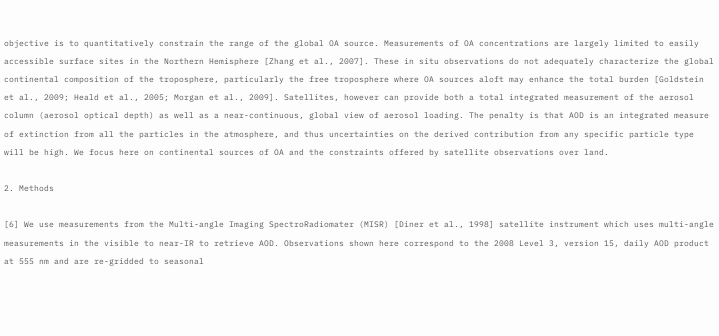objective is to quantitatively constrain the range of the global OA source. Measurements of OA concentrations are largely limited to easily accessible surface sites in the Northern Hemisphere [Zhang et al., 2007]. These in situ observations do not adequately characterize the global continental composition of the troposphere, particularly the free troposphere where OA sources aloft may enhance the total burden [Goldstein et al., 2009; Heald et al., 2005; Morgan et al., 2009]. Satellites, however can provide both a total integrated measurement of the aerosol column (aerosol optical depth) as well as a near-continuous, global view of aerosol loading. The penalty is that AOD is an integrated measure of extinction from all the particles in the atmosphere, and thus uncertainties on the derived contribution from any specific particle type will be high. We focus here on continental sources of OA and the constraints offered by satellite observations over land.

2. Methods

[6] We use measurements from the Multi-angle Imaging SpectroRadiomater (MISR) [Diner et al., 1998] satellite instrument which uses multi-angle measurements in the visible to near-IR to retrieve AOD. Observations shown here correspond to the 2008 Level 3, version 15, daily AOD product at 555 nm and are re-gridded to seasonal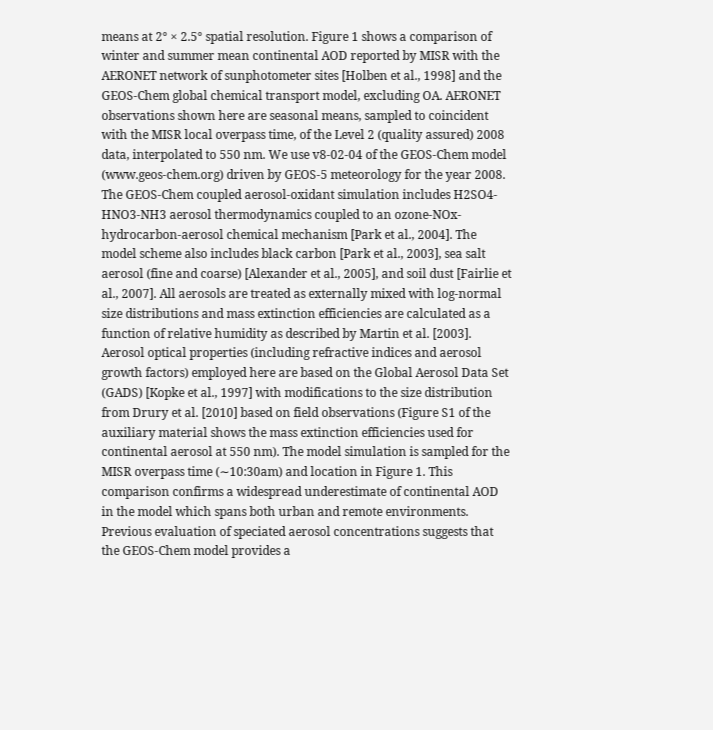means at 2° × 2.5° spatial resolution. Figure 1 shows a comparison of winter and summer mean continental AOD reported by MISR with the AERONET network of sunphotometer sites [Holben et al., 1998] and the GEOS-Chem global chemical transport model, excluding OA. AERONET observations shown here are seasonal means, sampled to coincident with the MISR local overpass time, of the Level 2 (quality assured) 2008 data, interpolated to 550 nm. We use v8-02-04 of the GEOS-Chem model (www.geos-chem.org) driven by GEOS-5 meteorology for the year 2008. The GEOS-Chem coupled aerosol-oxidant simulation includes H2SO4-HNO3-NH3 aerosol thermodynamics coupled to an ozone-NOx-hydrocarbon-aerosol chemical mechanism [Park et al., 2004]. The model scheme also includes black carbon [Park et al., 2003], sea salt aerosol (fine and coarse) [Alexander et al., 2005], and soil dust [Fairlie et al., 2007]. All aerosols are treated as externally mixed with log-normal size distributions and mass extinction efficiencies are calculated as a function of relative humidity as described by Martin et al. [2003]. Aerosol optical properties (including refractive indices and aerosol growth factors) employed here are based on the Global Aerosol Data Set (GADS) [Kopke et al., 1997] with modifications to the size distribution from Drury et al. [2010] based on field observations (Figure S1 of the auxiliary material shows the mass extinction efficiencies used for continental aerosol at 550 nm). The model simulation is sampled for the MISR overpass time (∼10:30am) and location in Figure 1. This comparison confirms a widespread underestimate of continental AOD in the model which spans both urban and remote environments. Previous evaluation of speciated aerosol concentrations suggests that the GEOS-Chem model provides a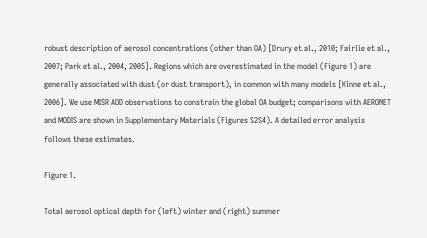robust description of aerosol concentrations (other than OA) [Drury et al., 2010; Fairlie et al., 2007; Park et al., 2004, 2005]. Regions which are overestimated in the model (Figure 1) are generally associated with dust (or dust transport), in common with many models [Kinne et al., 2006]. We use MISR AOD observations to constrain the global OA budget; comparisons with AERONET and MODIS are shown in Supplementary Materials (Figures S2S4). A detailed error analysis follows these estimates.

Figure 1.

Total aerosol optical depth for (left) winter and (right) summer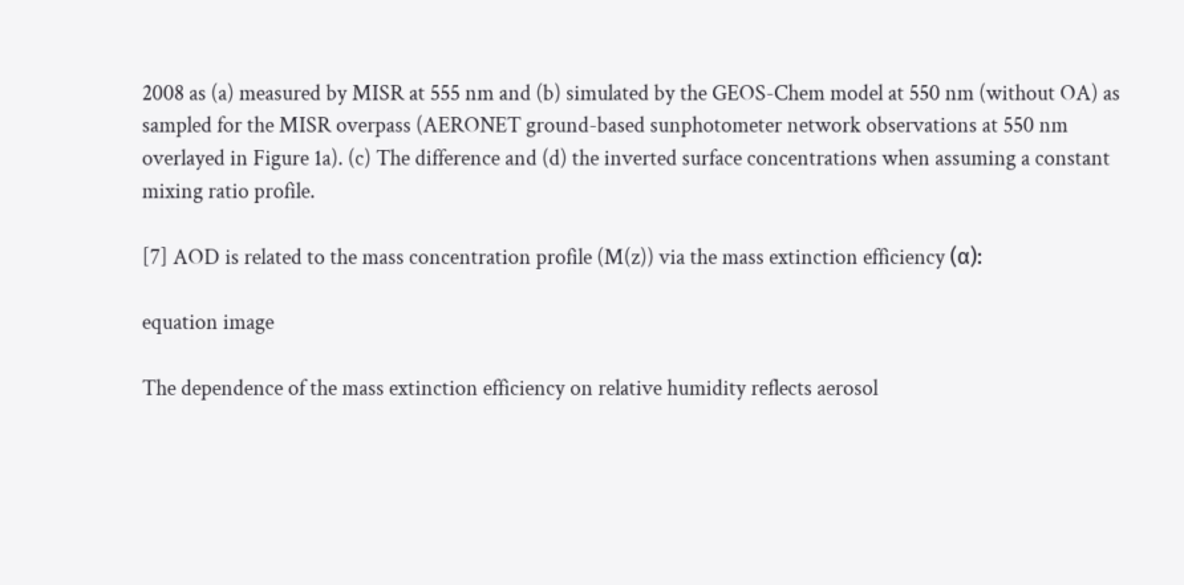2008 as (a) measured by MISR at 555 nm and (b) simulated by the GEOS-Chem model at 550 nm (without OA) as sampled for the MISR overpass (AERONET ground-based sunphotometer network observations at 550 nm overlayed in Figure 1a). (c) The difference and (d) the inverted surface concentrations when assuming a constant mixing ratio profile.

[7] AOD is related to the mass concentration profile (M(z)) via the mass extinction efficiency (α):

equation image

The dependence of the mass extinction efficiency on relative humidity reflects aerosol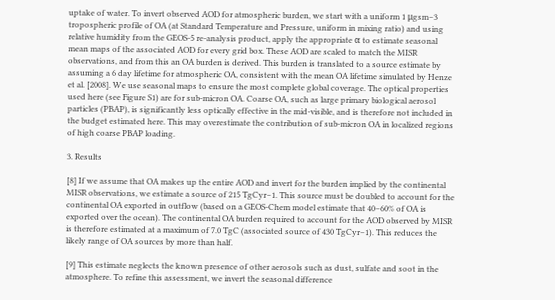uptake of water. To invert observed AOD for atmospheric burden, we start with a uniform 1 μgsm−3 tropospheric profile of OA (at Standard Temperature and Pressure, uniform in mixing ratio) and using relative humidity from the GEOS-5 re-analysis product, apply the appropriate α to estimate seasonal mean maps of the associated AOD for every grid box. These AOD are scaled to match the MISR observations, and from this an OA burden is derived. This burden is translated to a source estimate by assuming a 6 day lifetime for atmospheric OA, consistent with the mean OA lifetime simulated by Henze et al. [2008]. We use seasonal maps to ensure the most complete global coverage. The optical properties used here (see Figure S1) are for sub-micron OA. Coarse OA, such as large primary biological aerosol particles (PBAP), is significantly less optically effective in the mid-visible, and is therefore not included in the budget estimated here. This may overestimate the contribution of sub-micron OA in localized regions of high coarse PBAP loading.

3. Results

[8] If we assume that OA makes up the entire AOD and invert for the burden implied by the continental MISR observations, we estimate a source of 215 TgCyr−1. This source must be doubled to account for the continental OA exported in outflow (based on a GEOS-Chem model estimate that 40–60% of OA is exported over the ocean). The continental OA burden required to account for the AOD observed by MISR is therefore estimated at a maximum of 7.0 TgC (associated source of 430 TgCyr−1). This reduces the likely range of OA sources by more than half.

[9] This estimate neglects the known presence of other aerosols such as dust, sulfate and soot in the atmosphere. To refine this assessment, we invert the seasonal difference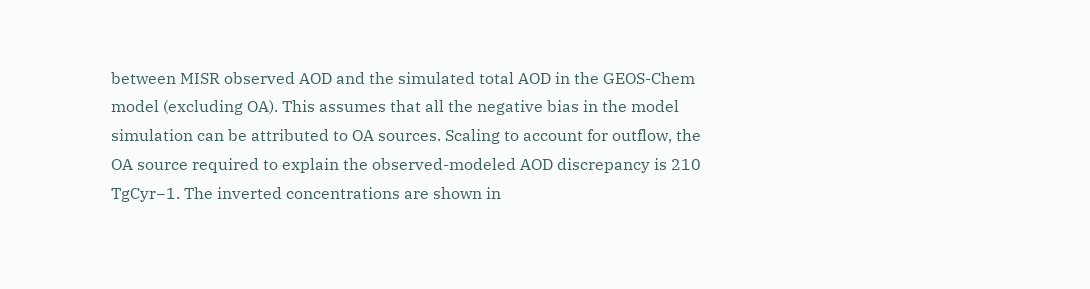between MISR observed AOD and the simulated total AOD in the GEOS-Chem model (excluding OA). This assumes that all the negative bias in the model simulation can be attributed to OA sources. Scaling to account for outflow, the OA source required to explain the observed-modeled AOD discrepancy is 210 TgCyr−1. The inverted concentrations are shown in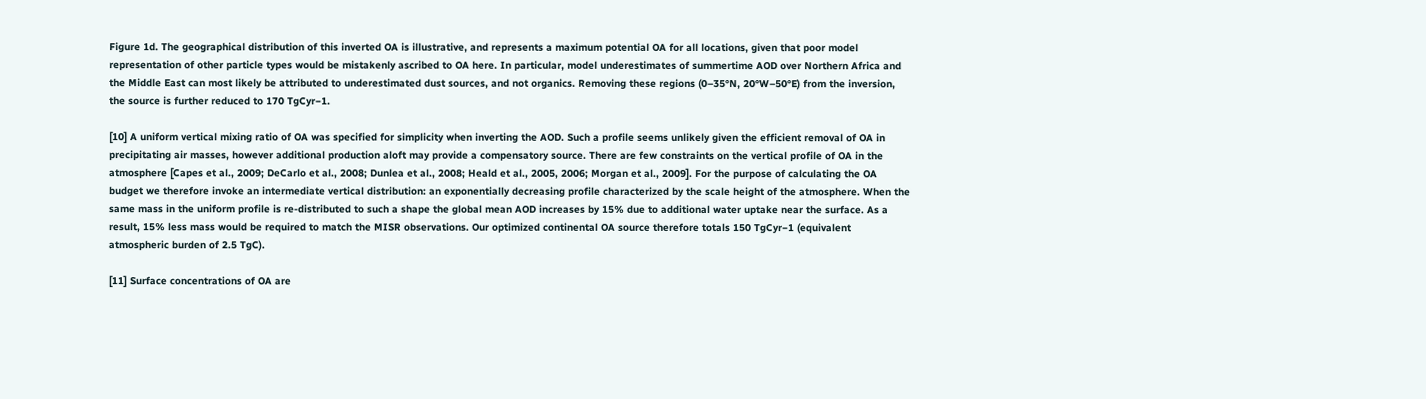Figure 1d. The geographical distribution of this inverted OA is illustrative, and represents a maximum potential OA for all locations, given that poor model representation of other particle types would be mistakenly ascribed to OA here. In particular, model underestimates of summertime AOD over Northern Africa and the Middle East can most likely be attributed to underestimated dust sources, and not organics. Removing these regions (0–35°N, 20°W–50°E) from the inversion, the source is further reduced to 170 TgCyr−1.

[10] A uniform vertical mixing ratio of OA was specified for simplicity when inverting the AOD. Such a profile seems unlikely given the efficient removal of OA in precipitating air masses, however additional production aloft may provide a compensatory source. There are few constraints on the vertical profile of OA in the atmosphere [Capes et al., 2009; DeCarlo et al., 2008; Dunlea et al., 2008; Heald et al., 2005, 2006; Morgan et al., 2009]. For the purpose of calculating the OA budget we therefore invoke an intermediate vertical distribution: an exponentially decreasing profile characterized by the scale height of the atmosphere. When the same mass in the uniform profile is re-distributed to such a shape the global mean AOD increases by 15% due to additional water uptake near the surface. As a result, 15% less mass would be required to match the MISR observations. Our optimized continental OA source therefore totals 150 TgCyr−1 (equivalent atmospheric burden of 2.5 TgC).

[11] Surface concentrations of OA are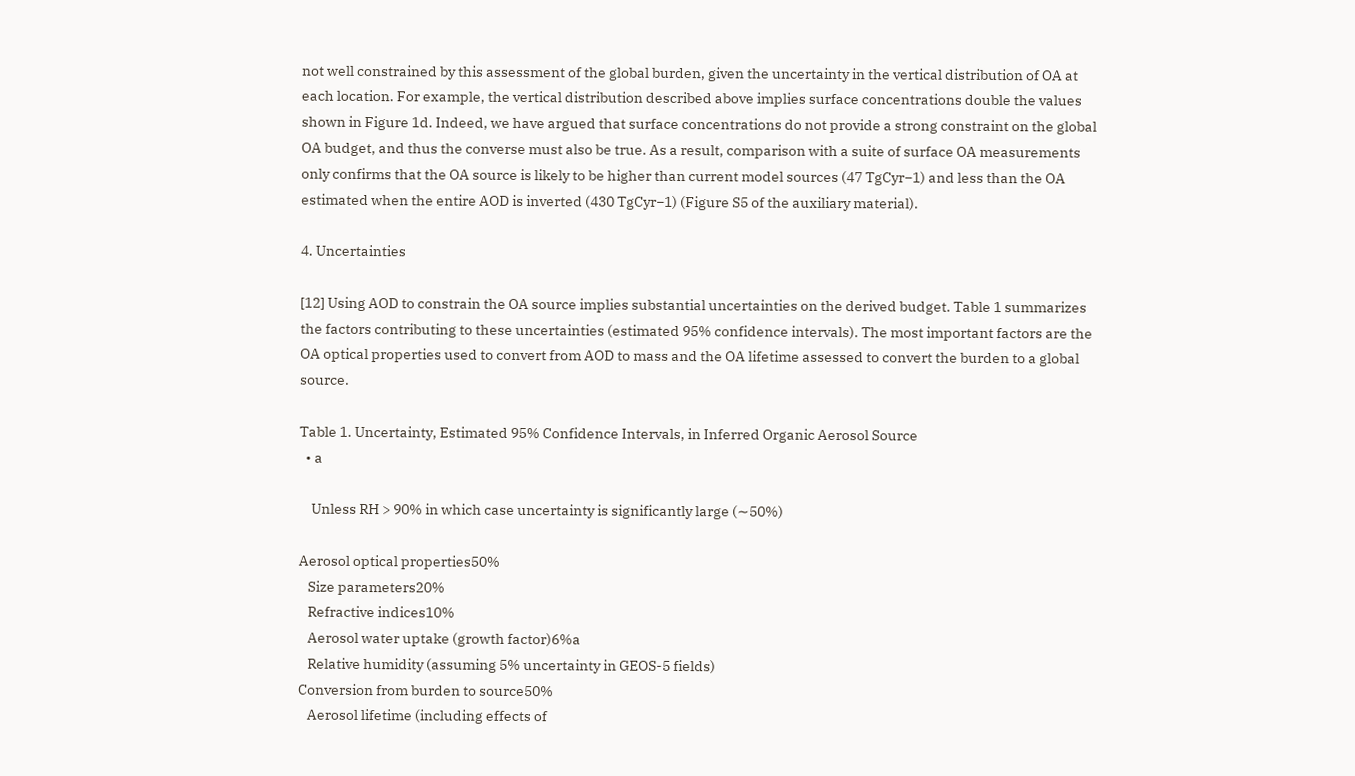not well constrained by this assessment of the global burden, given the uncertainty in the vertical distribution of OA at each location. For example, the vertical distribution described above implies surface concentrations double the values shown in Figure 1d. Indeed, we have argued that surface concentrations do not provide a strong constraint on the global OA budget, and thus the converse must also be true. As a result, comparison with a suite of surface OA measurements only confirms that the OA source is likely to be higher than current model sources (47 TgCyr−1) and less than the OA estimated when the entire AOD is inverted (430 TgCyr−1) (Figure S5 of the auxiliary material).

4. Uncertainties

[12] Using AOD to constrain the OA source implies substantial uncertainties on the derived budget. Table 1 summarizes the factors contributing to these uncertainties (estimated 95% confidence intervals). The most important factors are the OA optical properties used to convert from AOD to mass and the OA lifetime assessed to convert the burden to a global source.

Table 1. Uncertainty, Estimated 95% Confidence Intervals, in Inferred Organic Aerosol Source
  • a

    Unless RH > 90% in which case uncertainty is significantly large (∼50%)

Aerosol optical properties50%
   Size parameters20%
   Refractive indices10%
   Aerosol water uptake (growth factor)6%a
   Relative humidity (assuming 5% uncertainty in GEOS-5 fields)
Conversion from burden to source50%
   Aerosol lifetime (including effects of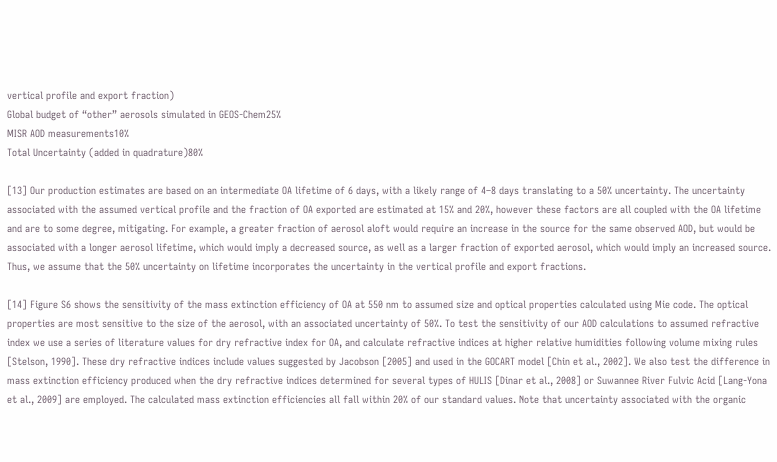vertical profile and export fraction)
Global budget of “other” aerosols simulated in GEOS-Chem25%
MISR AOD measurements10%
Total Uncertainty (added in quadrature)80%

[13] Our production estimates are based on an intermediate OA lifetime of 6 days, with a likely range of 4–8 days translating to a 50% uncertainty. The uncertainty associated with the assumed vertical profile and the fraction of OA exported are estimated at 15% and 20%, however these factors are all coupled with the OA lifetime and are to some degree, mitigating. For example, a greater fraction of aerosol aloft would require an increase in the source for the same observed AOD, but would be associated with a longer aerosol lifetime, which would imply a decreased source, as well as a larger fraction of exported aerosol, which would imply an increased source. Thus, we assume that the 50% uncertainty on lifetime incorporates the uncertainty in the vertical profile and export fractions.

[14] Figure S6 shows the sensitivity of the mass extinction efficiency of OA at 550 nm to assumed size and optical properties calculated using Mie code. The optical properties are most sensitive to the size of the aerosol, with an associated uncertainty of 50%. To test the sensitivity of our AOD calculations to assumed refractive index we use a series of literature values for dry refractive index for OA, and calculate refractive indices at higher relative humidities following volume mixing rules [Stelson, 1990]. These dry refractive indices include values suggested by Jacobson [2005] and used in the GOCART model [Chin et al., 2002]. We also test the difference in mass extinction efficiency produced when the dry refractive indices determined for several types of HULIS [Dinar et al., 2008] or Suwannee River Fulvic Acid [Lang-Yona et al., 2009] are employed. The calculated mass extinction efficiencies all fall within 20% of our standard values. Note that uncertainty associated with the organic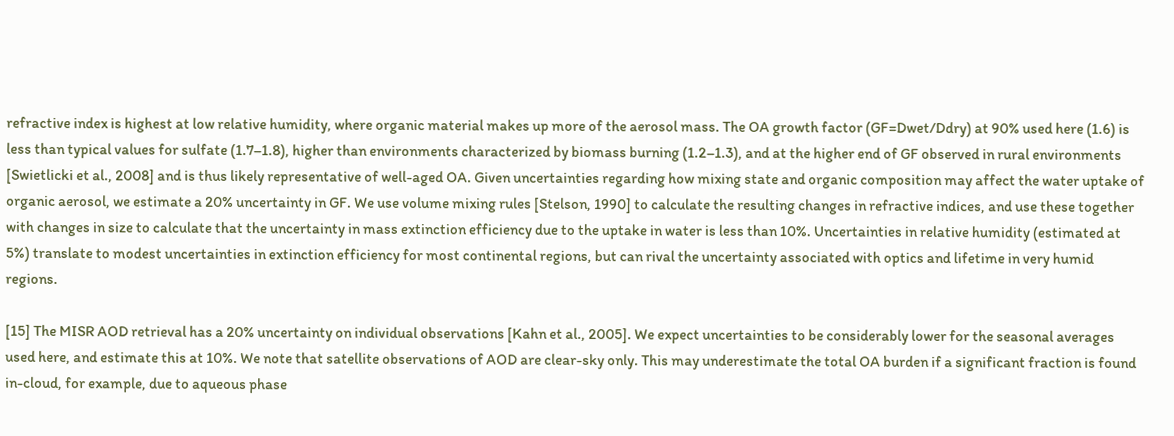refractive index is highest at low relative humidity, where organic material makes up more of the aerosol mass. The OA growth factor (GF=Dwet/Ddry) at 90% used here (1.6) is less than typical values for sulfate (1.7–1.8), higher than environments characterized by biomass burning (1.2–1.3), and at the higher end of GF observed in rural environments [Swietlicki et al., 2008] and is thus likely representative of well-aged OA. Given uncertainties regarding how mixing state and organic composition may affect the water uptake of organic aerosol, we estimate a 20% uncertainty in GF. We use volume mixing rules [Stelson, 1990] to calculate the resulting changes in refractive indices, and use these together with changes in size to calculate that the uncertainty in mass extinction efficiency due to the uptake in water is less than 10%. Uncertainties in relative humidity (estimated at 5%) translate to modest uncertainties in extinction efficiency for most continental regions, but can rival the uncertainty associated with optics and lifetime in very humid regions.

[15] The MISR AOD retrieval has a 20% uncertainty on individual observations [Kahn et al., 2005]. We expect uncertainties to be considerably lower for the seasonal averages used here, and estimate this at 10%. We note that satellite observations of AOD are clear-sky only. This may underestimate the total OA burden if a significant fraction is found in-cloud, for example, due to aqueous phase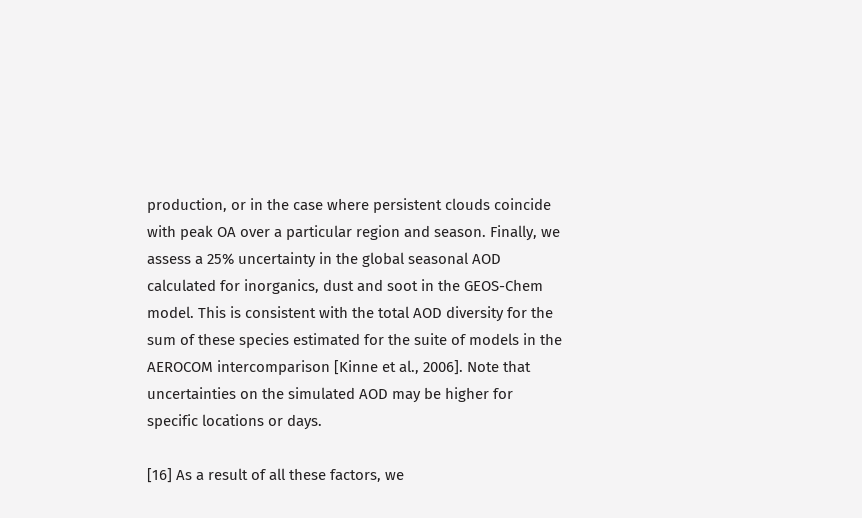production, or in the case where persistent clouds coincide with peak OA over a particular region and season. Finally, we assess a 25% uncertainty in the global seasonal AOD calculated for inorganics, dust and soot in the GEOS-Chem model. This is consistent with the total AOD diversity for the sum of these species estimated for the suite of models in the AEROCOM intercomparison [Kinne et al., 2006]. Note that uncertainties on the simulated AOD may be higher for specific locations or days.

[16] As a result of all these factors, we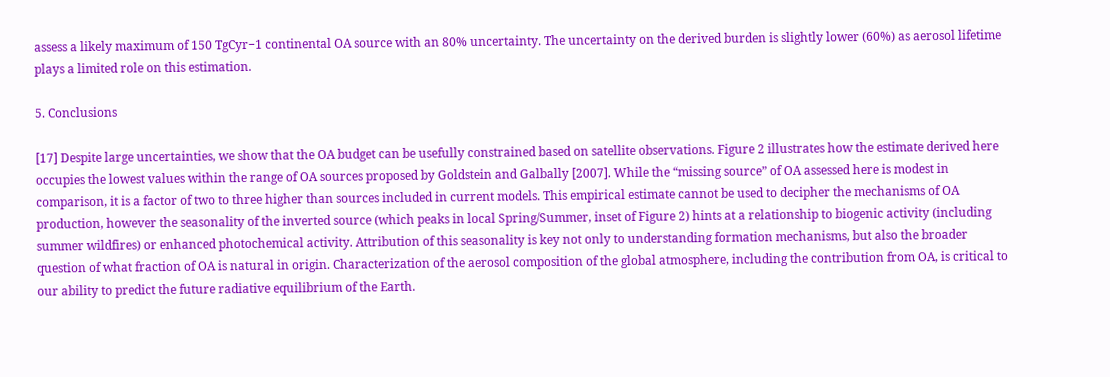assess a likely maximum of 150 TgCyr−1 continental OA source with an 80% uncertainty. The uncertainty on the derived burden is slightly lower (60%) as aerosol lifetime plays a limited role on this estimation.

5. Conclusions

[17] Despite large uncertainties, we show that the OA budget can be usefully constrained based on satellite observations. Figure 2 illustrates how the estimate derived here occupies the lowest values within the range of OA sources proposed by Goldstein and Galbally [2007]. While the “missing source” of OA assessed here is modest in comparison, it is a factor of two to three higher than sources included in current models. This empirical estimate cannot be used to decipher the mechanisms of OA production, however the seasonality of the inverted source (which peaks in local Spring/Summer, inset of Figure 2) hints at a relationship to biogenic activity (including summer wildfires) or enhanced photochemical activity. Attribution of this seasonality is key not only to understanding formation mechanisms, but also the broader question of what fraction of OA is natural in origin. Characterization of the aerosol composition of the global atmosphere, including the contribution from OA, is critical to our ability to predict the future radiative equilibrium of the Earth.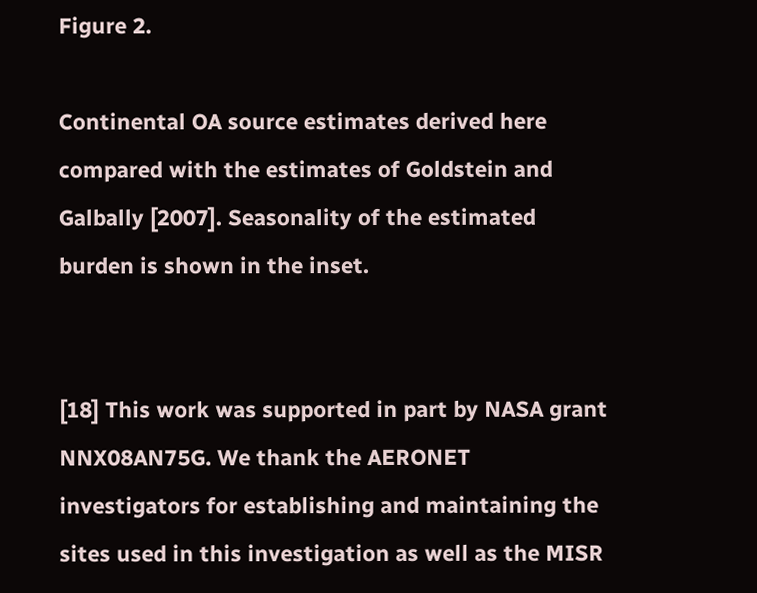Figure 2.

Continental OA source estimates derived here compared with the estimates of Goldstein and Galbally [2007]. Seasonality of the estimated burden is shown in the inset.


[18] This work was supported in part by NASA grant NNX08AN75G. We thank the AERONET investigators for establishing and maintaining the sites used in this investigation as well as the MISR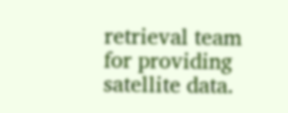retrieval team for providing satellite data.